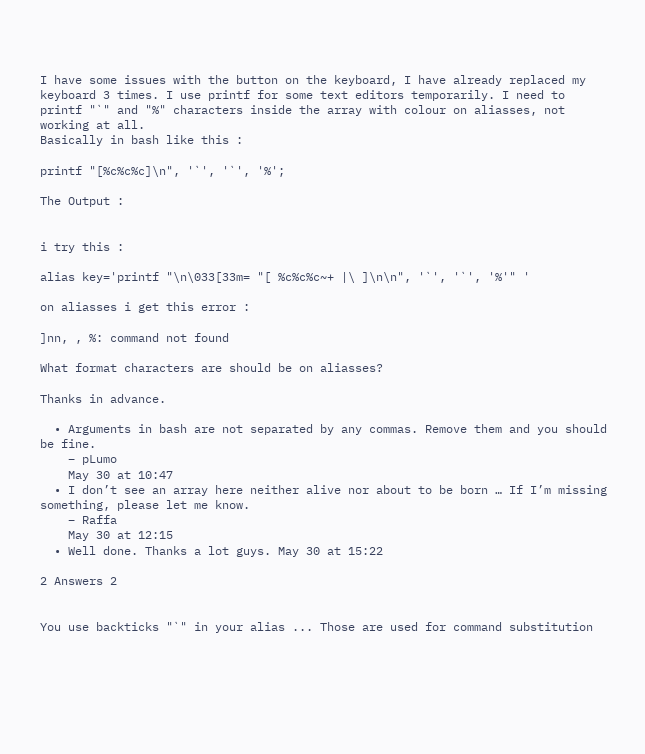I have some issues with the button on the keyboard, I have already replaced my keyboard 3 times. I use printf for some text editors temporarily. I need to printf "`" and "%" characters inside the array with colour on aliasses, not working at all.
Basically in bash like this :

printf "[%c%c%c]\n", '`', '`', '%';

The Output :


i try this :

alias key='printf "\n\033[33m= "[ %c%c%c~+ |\ ]\n\n", '`', '`', '%'" '

on aliasses i get this error :

]nn, , %: command not found

What format characters are should be on aliasses?

Thanks in advance.

  • Arguments in bash are not separated by any commas. Remove them and you should be fine.
    – pLumo
    May 30 at 10:47
  • I don’t see an array here neither alive nor about to be born … If I’m missing something, please let me know.
    – Raffa
    May 30 at 12:15
  • Well done. Thanks a lot guys. May 30 at 15:22

2 Answers 2


You use backticks "`" in your alias ... Those are used for command substitution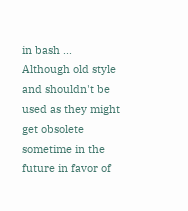in bash ... Although old style and shouldn't be used as they might get obsolete sometime in the future in favor of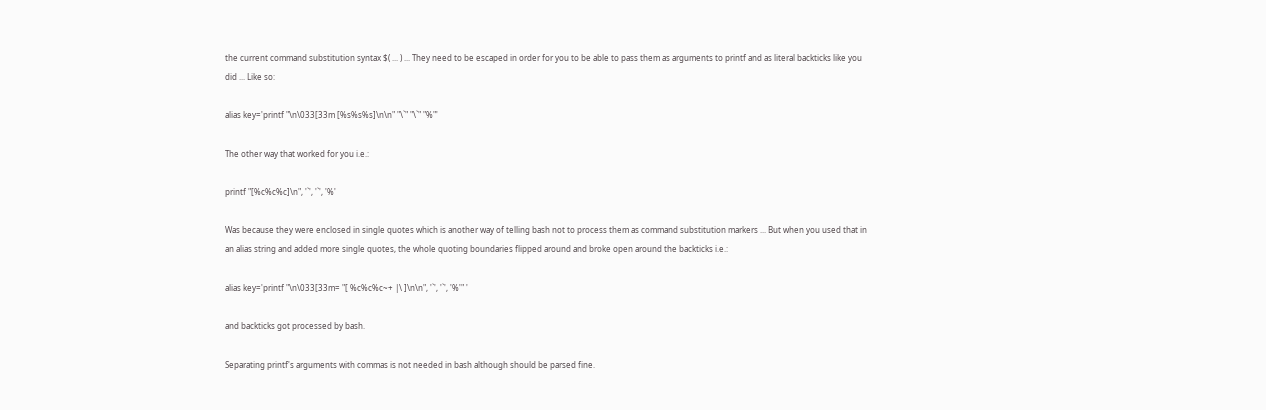the current command substitution syntax $( ... ) ... They need to be escaped in order for you to be able to pass them as arguments to printf and as literal backticks like you did ... Like so:

alias key='printf "\n\033[33m [%s%s%s]\n\n" "\`" "\`" "%"'

The other way that worked for you i.e.:

printf "[%c%c%c]\n", '`', '`', '%'

Was because they were enclosed in single quotes which is another way of telling bash not to process them as command substitution markers ... But when you used that in an alias string and added more single quotes, the whole quoting boundaries flipped around and broke open around the backticks i.e.:

alias key='printf "\n\033[33m= "[ %c%c%c~+ |\ ]\n\n", '`', '`', '%'" '

and backticks got processed by bash.

Separating printf's arguments with commas is not needed in bash although should be parsed fine.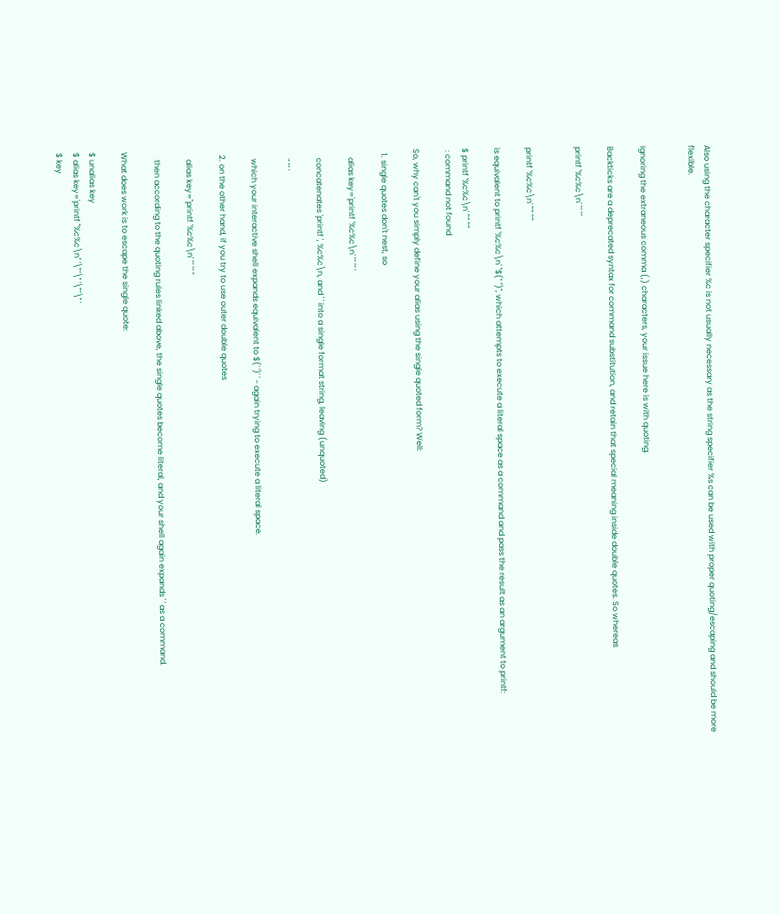Also using the character specifier %c is not usually necessary as the string specifier %s can be used with proper quoting/escaping and should be more flexible.


Ignoring the extraneous comma (,) characters, your issue here is with quoting.

Backticks are a deprecated syntax for command substitution, and retain that special meaning inside double quotes. So whereas

printf '%c%c\n' '`' '`'


printf '%c%c\n' "`" "`"

is equivalent to printf '%c%c\n' "$(" ")", which attempts to execute a literal space as a command and pass the result as an argument to printf:

$ printf '%c%c\n' "`" "`"
 : command not found

So, why can't you simply define your alias using the single quoted form? Well:

  1. single quotes don't nest, so

    alias key='printf '%c%c\n' '`' '`' '

    concatenates 'printf ', %c%c\n, and ' ' into a single format string, leaving (unquoted)

    `' '`' '

    which your interactive shell expands equivalent to $(' ')' ' - again trying to execute a literal space.

  2. on the other hand, if you try to use outer double quotes

    alias key="printf '%c%c\n' '`' '`' "

    then according to the quoting rules linked above, the single quotes become literal, and your shell again expands ' ' as a command.

What does work is to escape the single quote:

$ unalias key
$ alias key='printf "%c%c\n" '\''`'\'' '\''`'\'' '
$ key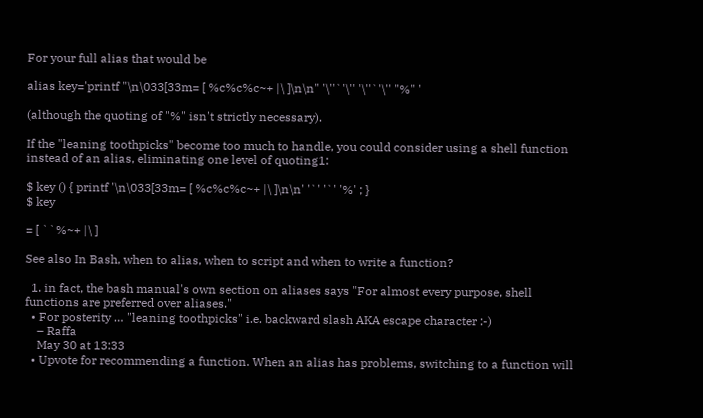For your full alias that would be

alias key='printf "\n\033[33m= [ %c%c%c~+ |\ ]\n\n" '\''`'\'' '\''`'\'' "%" '

(although the quoting of "%" isn't strictly necessary).

If the "leaning toothpicks" become too much to handle, you could consider using a shell function instead of an alias, eliminating one level of quoting1:

$ key () { printf '\n\033[33m= [ %c%c%c~+ |\ ]\n\n' '`' '`' '%' ; }
$ key

= [ ``%~+ |\ ]

See also In Bash, when to alias, when to script and when to write a function?

  1. in fact, the bash manual's own section on aliases says "For almost every purpose, shell functions are preferred over aliases."
  • For posterity … "leaning toothpicks" i.e. backward slash AKA escape character :-)
    – Raffa
    May 30 at 13:33
  • Upvote for recommending a function. When an alias has problems, switching to a function will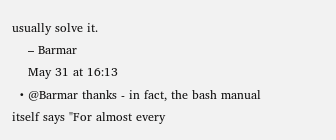usually solve it.
    – Barmar
    May 31 at 16:13
  • @Barmar thanks - in fact, the bash manual itself says "For almost every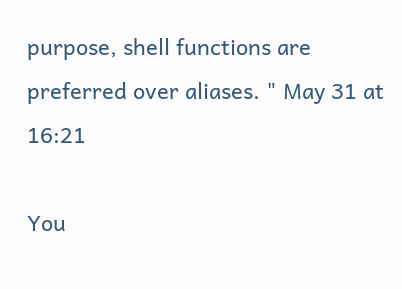purpose, shell functions are preferred over aliases. " May 31 at 16:21

You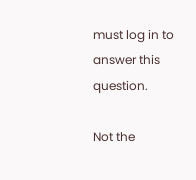must log in to answer this question.

Not the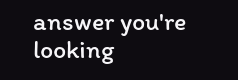answer you're looking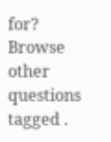for? Browse other questions tagged .